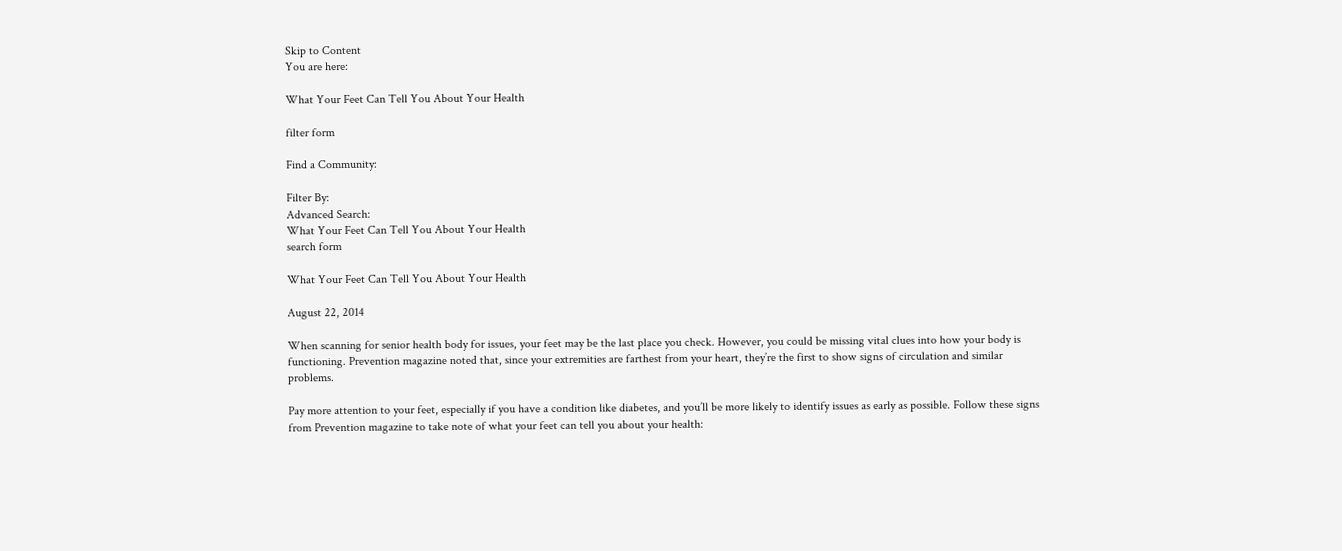Skip to Content
You are here:

What Your Feet Can Tell You About Your Health

filter form

Find a Community:

Filter By:
Advanced Search:
What Your Feet Can Tell You About Your Health
search form

What Your Feet Can Tell You About Your Health

August 22, 2014

When scanning for senior health body for issues, your feet may be the last place you check. However, you could be missing vital clues into how your body is functioning. Prevention magazine noted that, since your extremities are farthest from your heart, they’re the first to show signs of circulation and similar problems.

Pay more attention to your feet, especially if you have a condition like diabetes, and you’ll be more likely to identify issues as early as possible. Follow these signs from Prevention magazine to take note of what your feet can tell you about your health: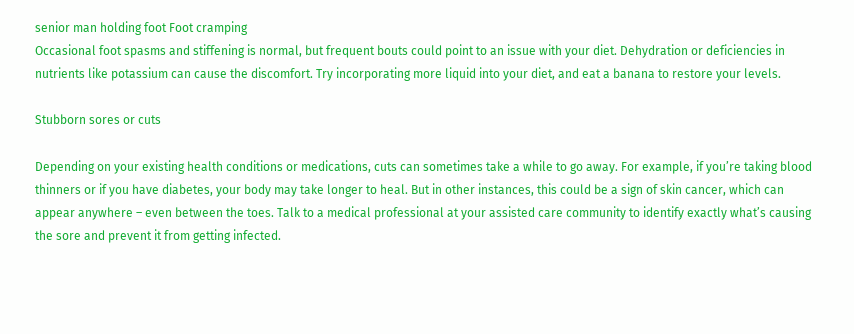senior man holding foot Foot cramping
Occasional foot spasms and stiffening is normal, but frequent bouts could point to an issue with your diet. Dehydration or deficiencies in nutrients like potassium can cause the discomfort. Try incorporating more liquid into your diet, and eat a banana to restore your levels.

Stubborn sores or cuts

Depending on your existing health conditions or medications, cuts can sometimes take a while to go away. For example, if you’re taking blood thinners or if you have diabetes, your body may take longer to heal. But in other instances, this could be a sign of skin cancer, which can appear anywhere – even between the toes. Talk to a medical professional at your assisted care community to identify exactly what’s causing the sore and prevent it from getting infected.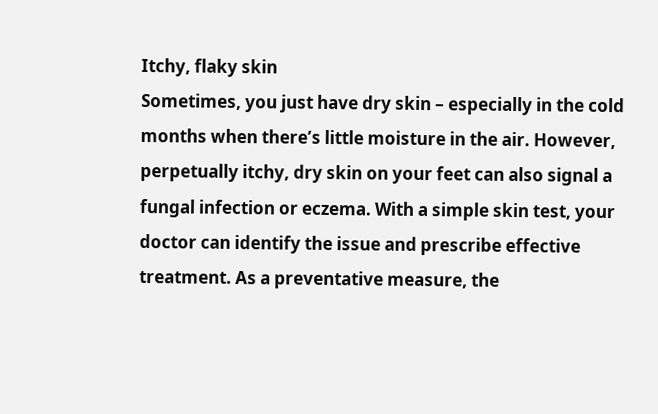Itchy, flaky skin
Sometimes, you just have dry skin – especially in the cold months when there’s little moisture in the air. However, perpetually itchy, dry skin on your feet can also signal a fungal infection or eczema. With a simple skin test, your doctor can identify the issue and prescribe effective treatment. As a preventative measure, the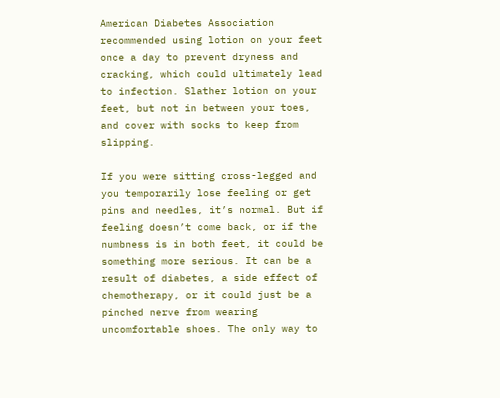American Diabetes Association recommended using lotion on your feet once a day to prevent dryness and cracking, which could ultimately lead to infection. Slather lotion on your feet, but not in between your toes, and cover with socks to keep from slipping.

If you were sitting cross-legged and you temporarily lose feeling or get pins and needles, it’s normal. But if feeling doesn’t come back, or if the numbness is in both feet, it could be something more serious. It can be a result of diabetes, a side effect of chemotherapy, or it could just be a pinched nerve from wearing uncomfortable shoes. The only way to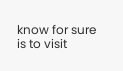know for sure is to visit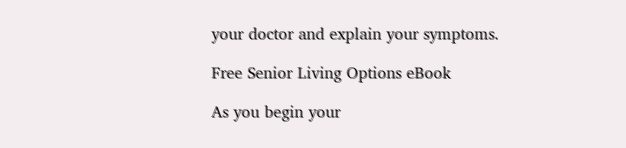your doctor and explain your symptoms.

Free Senior Living Options eBook

As you begin your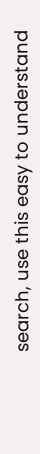search, use this easy to understand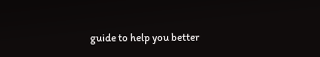guide to help you better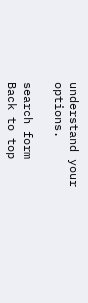understand your options.

search form
Back to top